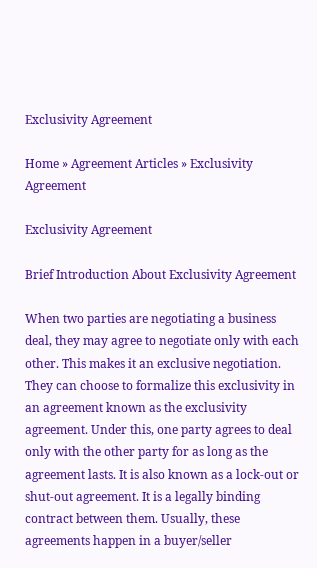Exclusivity Agreement

Home » Agreement Articles » Exclusivity Agreement

Exclusivity Agreement

Brief Introduction About Exclusivity Agreement

When two parties are negotiating a business deal, they may agree to negotiate only with each other. This makes it an exclusive negotiation. They can choose to formalize this exclusivity in an agreement known as the exclusivity agreement. Under this, one party agrees to deal only with the other party for as long as the agreement lasts. It is also known as a lock-out or shut-out agreement. It is a legally binding contract between them. Usually, these agreements happen in a buyer/seller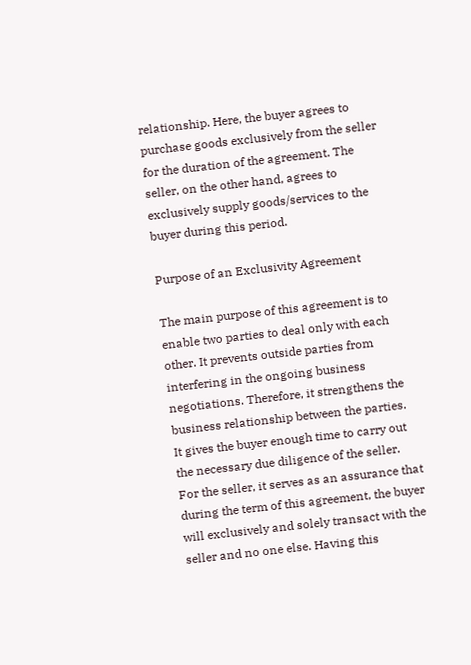relationship. Here, the buyer agrees to purchase goods exclusively from the seller for the duration of the agreement. The seller, on the other hand, agrees to exclusively supply goods/services to the buyer during this period.

Purpose of an Exclusivity Agreement

The main purpose of this agreement is to enable two parties to deal only with each other. It prevents outside parties from interfering in the ongoing business negotiations. Therefore, it strengthens the business relationship between the parties. It gives the buyer enough time to carry out the necessary due diligence of the seller. For the seller, it serves as an assurance that during the term of this agreement, the buyer will exclusively and solely transact with the seller and no one else. Having this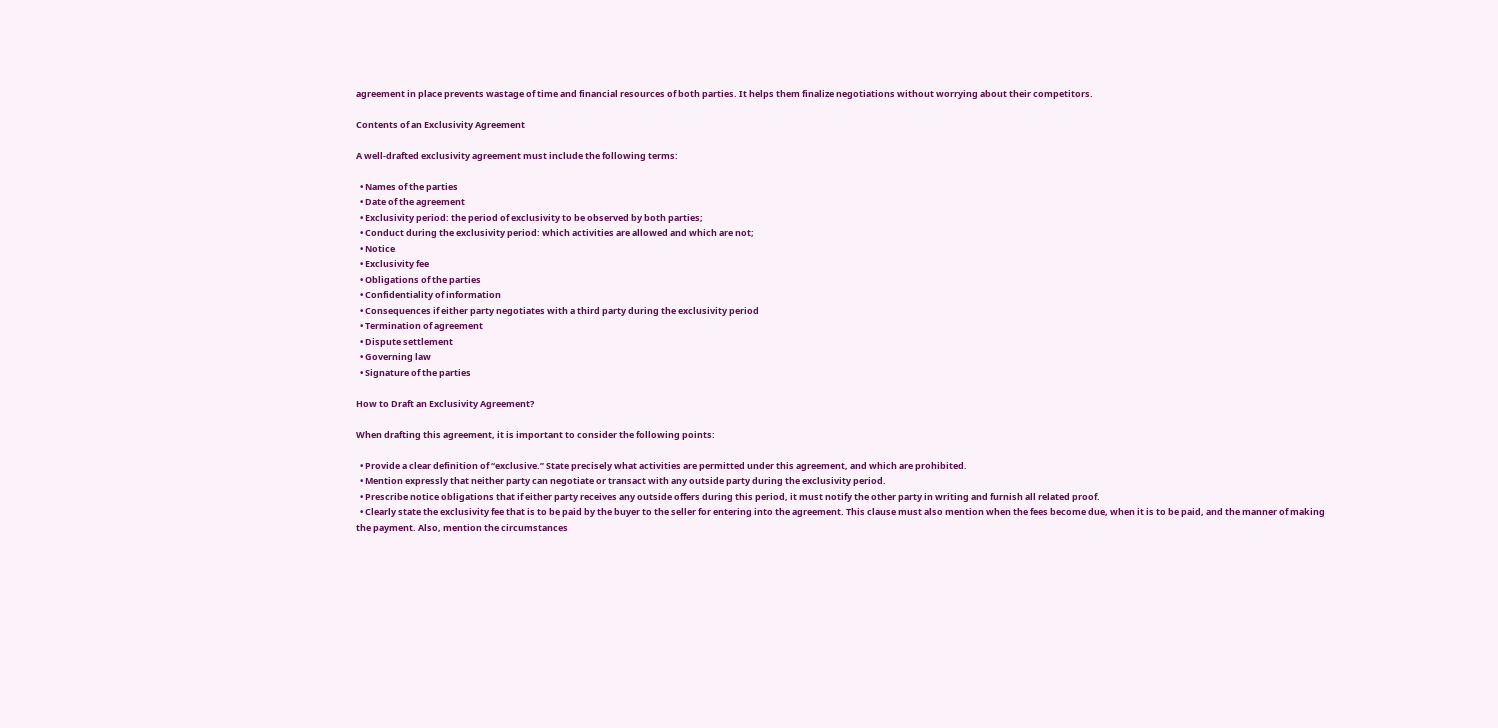agreement in place prevents wastage of time and financial resources of both parties. It helps them finalize negotiations without worrying about their competitors.

Contents of an Exclusivity Agreement

A well-drafted exclusivity agreement must include the following terms:

  • Names of the parties
  • Date of the agreement
  • Exclusivity period: the period of exclusivity to be observed by both parties;
  • Conduct during the exclusivity period: which activities are allowed and which are not;
  • Notice
  • Exclusivity fee
  • Obligations of the parties
  • Confidentiality of information
  • Consequences if either party negotiates with a third party during the exclusivity period
  • Termination of agreement
  • Dispute settlement
  • Governing law
  • Signature of the parties

How to Draft an Exclusivity Agreement?

When drafting this agreement, it is important to consider the following points:

  • Provide a clear definition of “exclusive.” State precisely what activities are permitted under this agreement, and which are prohibited.
  • Mention expressly that neither party can negotiate or transact with any outside party during the exclusivity period.
  • Prescribe notice obligations that if either party receives any outside offers during this period, it must notify the other party in writing and furnish all related proof.
  • Clearly state the exclusivity fee that is to be paid by the buyer to the seller for entering into the agreement. This clause must also mention when the fees become due, when it is to be paid, and the manner of making the payment. Also, mention the circumstances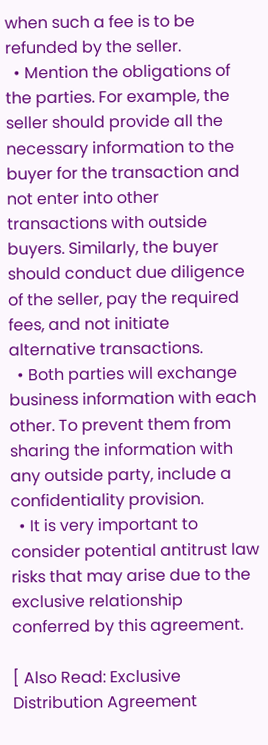when such a fee is to be refunded by the seller.
  • Mention the obligations of the parties. For example, the seller should provide all the necessary information to the buyer for the transaction and not enter into other transactions with outside buyers. Similarly, the buyer should conduct due diligence of the seller, pay the required fees, and not initiate alternative transactions.
  • Both parties will exchange business information with each other. To prevent them from sharing the information with any outside party, include a confidentiality provision.
  • It is very important to consider potential antitrust law risks that may arise due to the exclusive relationship conferred by this agreement.

[ Also Read: Exclusive Distribution Agreement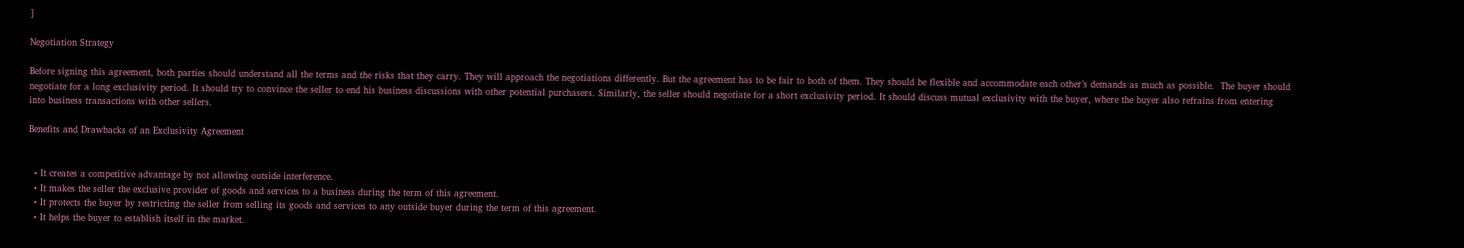]

Negotiation Strategy

Before signing this agreement, both parties should understand all the terms and the risks that they carry. They will approach the negotiations differently. But the agreement has to be fair to both of them. They should be flexible and accommodate each other’s demands as much as possible.  The buyer should negotiate for a long exclusivity period. It should try to convince the seller to end his business discussions with other potential purchasers. Similarly, the seller should negotiate for a short exclusivity period. It should discuss mutual exclusivity with the buyer, where the buyer also refrains from entering into business transactions with other sellers.

Benefits and Drawbacks of an Exclusivity Agreement


  • It creates a competitive advantage by not allowing outside interference.
  • It makes the seller the exclusive provider of goods and services to a business during the term of this agreement.
  • It protects the buyer by restricting the seller from selling its goods and services to any outside buyer during the term of this agreement.
  • It helps the buyer to establish itself in the market.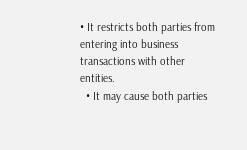• It restricts both parties from entering into business transactions with other entities.
  • It may cause both parties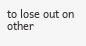to lose out on other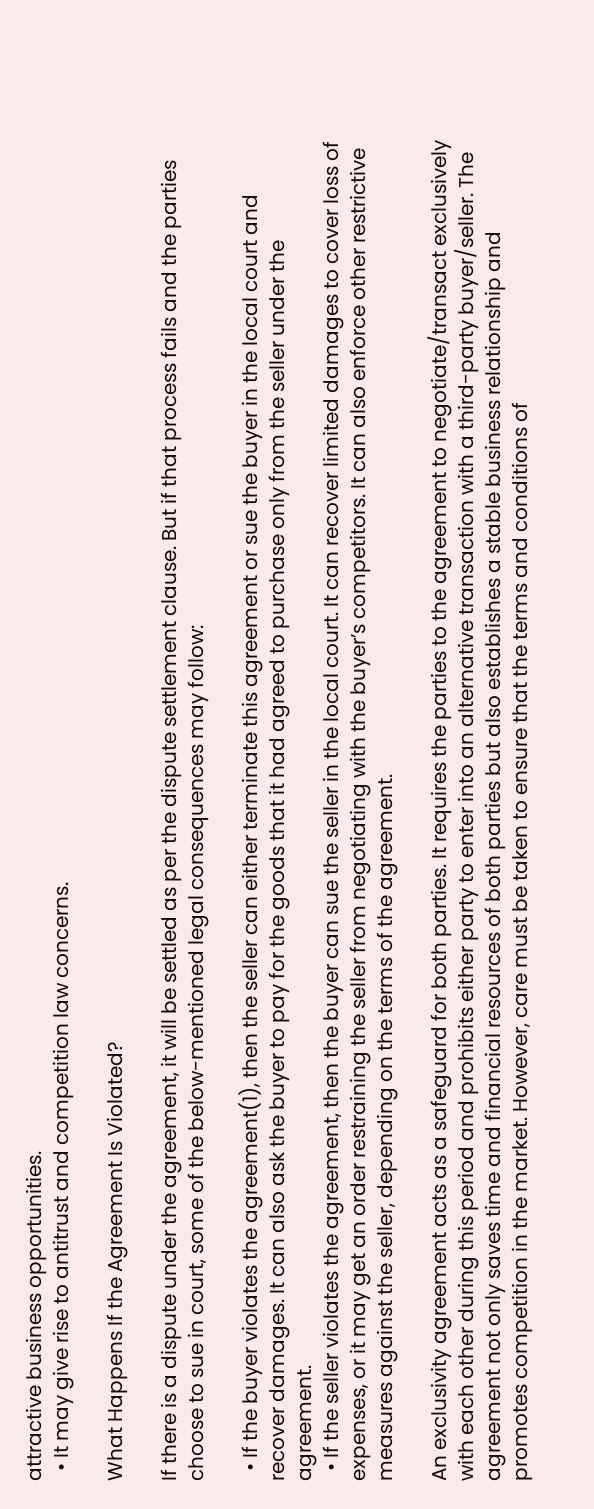attractive business opportunities.
  • It may give rise to antitrust and competition law concerns.

What Happens If the Agreement Is Violated?

If there is a dispute under the agreement, it will be settled as per the dispute settlement clause. But if that process fails and the parties choose to sue in court, some of the below-mentioned legal consequences may follow:

  • If the buyer violates the agreement(1), then the seller can either terminate this agreement or sue the buyer in the local court and recover damages. It can also ask the buyer to pay for the goods that it had agreed to purchase only from the seller under the agreement.
  • If the seller violates the agreement, then the buyer can sue the seller in the local court. It can recover limited damages to cover loss of expenses, or it may get an order restraining the seller from negotiating with the buyer’s competitors. It can also enforce other restrictive measures against the seller, depending on the terms of the agreement.

An exclusivity agreement acts as a safeguard for both parties. It requires the parties to the agreement to negotiate/transact exclusively with each other during this period and prohibits either party to enter into an alternative transaction with a third-party buyer/seller. The agreement not only saves time and financial resources of both parties but also establishes a stable business relationship and promotes competition in the market. However, care must be taken to ensure that the terms and conditions of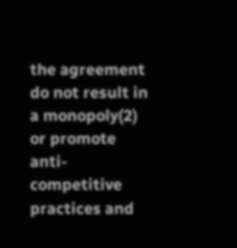the agreement do not result in a monopoly(2) or promote anti-competitive practices and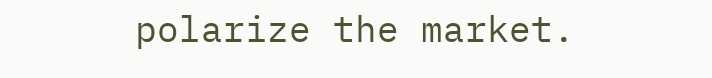polarize the market.